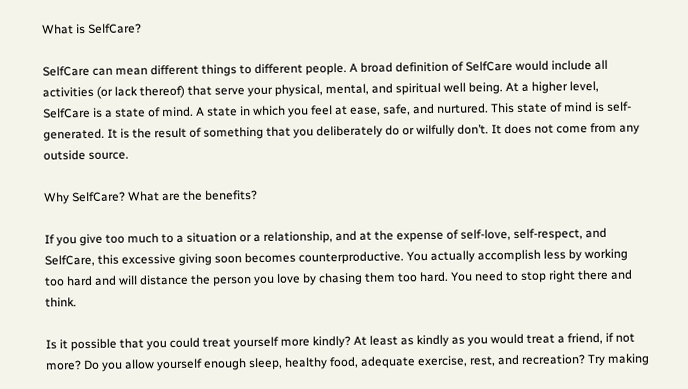What is SelfCare?

SelfCare can mean different things to different people. A broad definition of SelfCare would include all activities (or lack thereof) that serve your physical, mental, and spiritual well being. At a higher level, SelfCare is a state of mind. A state in which you feel at ease, safe, and nurtured. This state of mind is self-generated. It is the result of something that you deliberately do or wilfully don’t. It does not come from any outside source.

Why SelfCare? What are the benefits?

If you give too much to a situation or a relationship, and at the expense of self-love, self-respect, and SelfCare, this excessive giving soon becomes counterproductive. You actually accomplish less by working too hard and will distance the person you love by chasing them too hard. You need to stop right there and think.

Is it possible that you could treat yourself more kindly? At least as kindly as you would treat a friend, if not more? Do you allow yourself enough sleep, healthy food, adequate exercise, rest, and recreation? Try making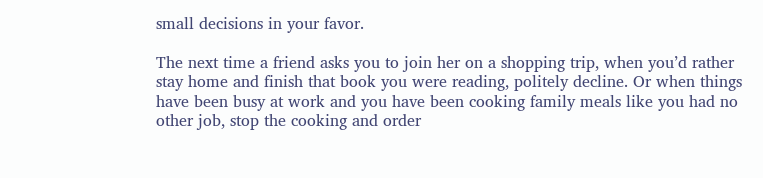small decisions in your favor.

The next time a friend asks you to join her on a shopping trip, when you’d rather stay home and finish that book you were reading, politely decline. Or when things have been busy at work and you have been cooking family meals like you had no other job, stop the cooking and order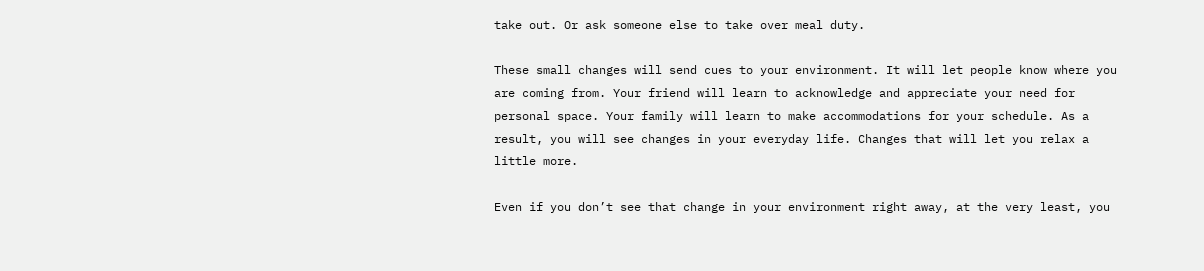take out. Or ask someone else to take over meal duty.

These small changes will send cues to your environment. It will let people know where you are coming from. Your friend will learn to acknowledge and appreciate your need for personal space. Your family will learn to make accommodations for your schedule. As a result, you will see changes in your everyday life. Changes that will let you relax a little more.

Even if you don’t see that change in your environment right away, at the very least, you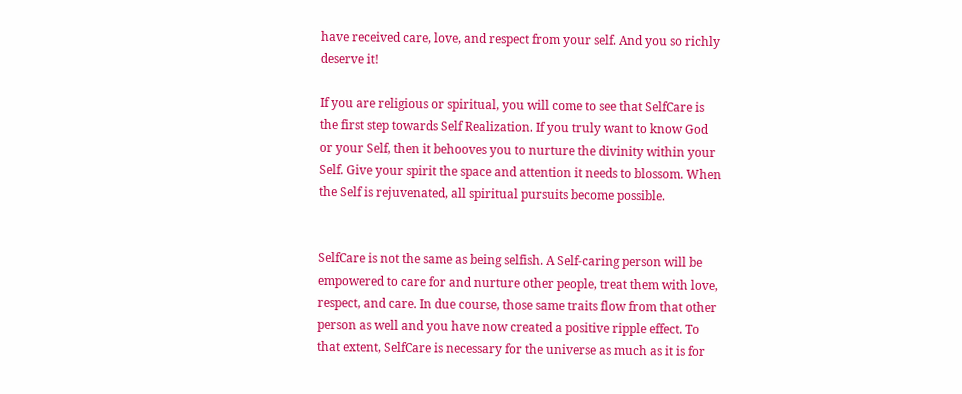have received care, love, and respect from your self. And you so richly deserve it!

If you are religious or spiritual, you will come to see that SelfCare is the first step towards Self Realization. If you truly want to know God or your Self, then it behooves you to nurture the divinity within your Self. Give your spirit the space and attention it needs to blossom. When the Self is rejuvenated, all spiritual pursuits become possible.


SelfCare is not the same as being selfish. A Self-caring person will be empowered to care for and nurture other people, treat them with love, respect, and care. In due course, those same traits flow from that other person as well and you have now created a positive ripple effect. To that extent, SelfCare is necessary for the universe as much as it is for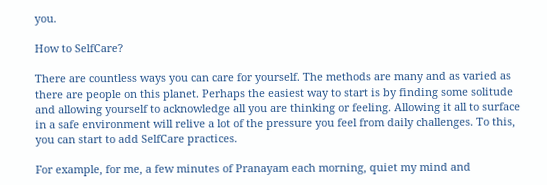you.

How to SelfCare?

There are countless ways you can care for yourself. The methods are many and as varied as there are people on this planet. Perhaps the easiest way to start is by finding some solitude and allowing yourself to acknowledge all you are thinking or feeling. Allowing it all to surface in a safe environment will relive a lot of the pressure you feel from daily challenges. To this, you can start to add SelfCare practices.

For example, for me, a few minutes of Pranayam each morning, quiet my mind and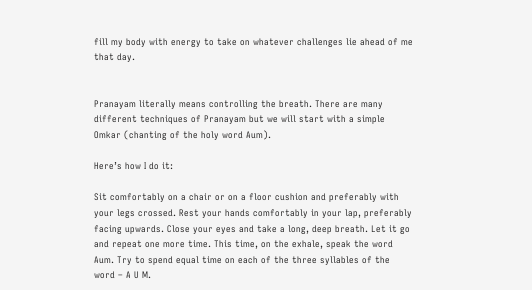fill my body with energy to take on whatever challenges lie ahead of me that day.


Pranayam literally means controlling the breath. There are many different techniques of Pranayam but we will start with a simple Omkar (chanting of the holy word Aum).

Here’s how I do it:

Sit comfortably on a chair or on a floor cushion and preferably with your legs crossed. Rest your hands comfortably in your lap, preferably facing upwards. Close your eyes and take a long, deep breath. Let it go and repeat one more time. This time, on the exhale, speak the word Aum. Try to spend equal time on each of the three syllables of the word – A U M.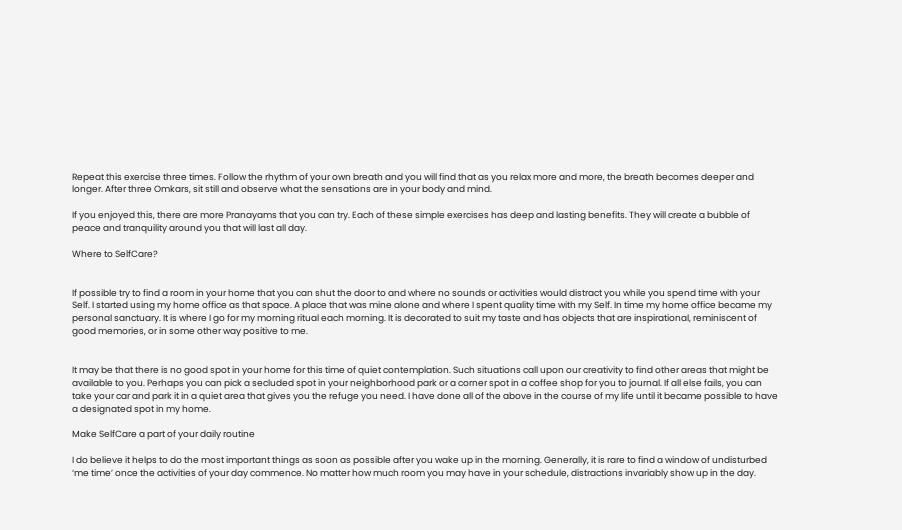Repeat this exercise three times. Follow the rhythm of your own breath and you will find that as you relax more and more, the breath becomes deeper and longer. After three Omkars, sit still and observe what the sensations are in your body and mind.

If you enjoyed this, there are more Pranayams that you can try. Each of these simple exercises has deep and lasting benefits. They will create a bubble of peace and tranquility around you that will last all day.

Where to SelfCare?


If possible try to find a room in your home that you can shut the door to and where no sounds or activities would distract you while you spend time with your Self. I started using my home office as that space. A place that was mine alone and where I spent quality time with my Self. In time my home office became my personal sanctuary. It is where I go for my morning ritual each morning. It is decorated to suit my taste and has objects that are inspirational, reminiscent of good memories, or in some other way positive to me.


It may be that there is no good spot in your home for this time of quiet contemplation. Such situations call upon our creativity to find other areas that might be available to you. Perhaps you can pick a secluded spot in your neighborhood park or a corner spot in a coffee shop for you to journal. If all else fails, you can take your car and park it in a quiet area that gives you the refuge you need. I have done all of the above in the course of my life until it became possible to have a designated spot in my home.

Make SelfCare a part of your daily routine

I do believe it helps to do the most important things as soon as possible after you wake up in the morning. Generally, it is rare to find a window of undisturbed ‘me time’ once the activities of your day commence. No matter how much room you may have in your schedule, distractions invariably show up in the day.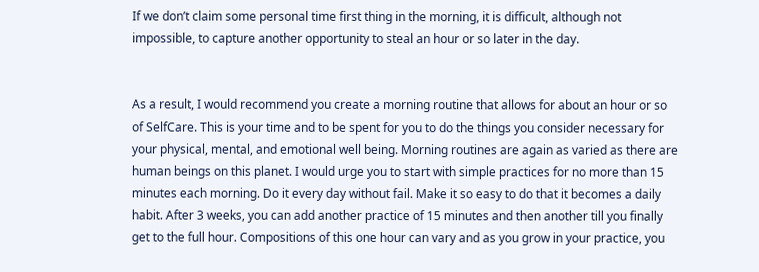If we don’t claim some personal time first thing in the morning, it is difficult, although not impossible, to capture another opportunity to steal an hour or so later in the day.


As a result, I would recommend you create a morning routine that allows for about an hour or so of SelfCare. This is your time and to be spent for you to do the things you consider necessary for your physical, mental, and emotional well being. Morning routines are again as varied as there are human beings on this planet. I would urge you to start with simple practices for no more than 15 minutes each morning. Do it every day without fail. Make it so easy to do that it becomes a daily habit. After 3 weeks, you can add another practice of 15 minutes and then another till you finally get to the full hour. Compositions of this one hour can vary and as you grow in your practice, you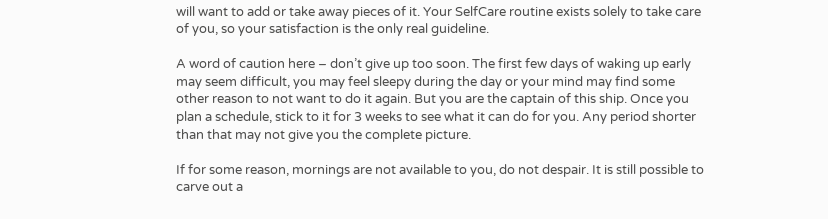will want to add or take away pieces of it. Your SelfCare routine exists solely to take care of you, so your satisfaction is the only real guideline.

A word of caution here – don’t give up too soon. The first few days of waking up early may seem difficult, you may feel sleepy during the day or your mind may find some other reason to not want to do it again. But you are the captain of this ship. Once you plan a schedule, stick to it for 3 weeks to see what it can do for you. Any period shorter than that may not give you the complete picture.

If for some reason, mornings are not available to you, do not despair. It is still possible to carve out a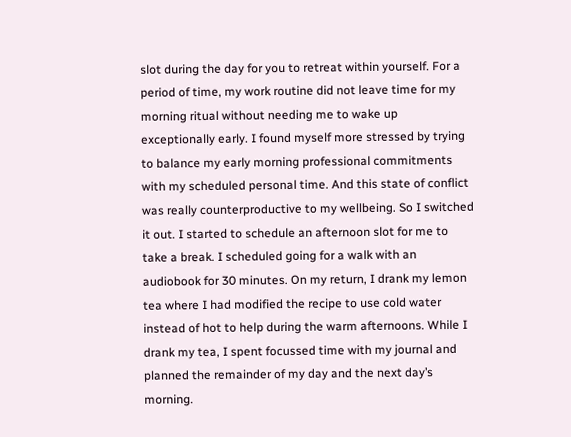slot during the day for you to retreat within yourself. For a period of time, my work routine did not leave time for my morning ritual without needing me to wake up exceptionally early. I found myself more stressed by trying to balance my early morning professional commitments with my scheduled personal time. And this state of conflict was really counterproductive to my wellbeing. So I switched it out. I started to schedule an afternoon slot for me to take a break. I scheduled going for a walk with an audiobook for 30 minutes. On my return, I drank my lemon tea where I had modified the recipe to use cold water instead of hot to help during the warm afternoons. While I drank my tea, I spent focussed time with my journal and planned the remainder of my day and the next day’s morning.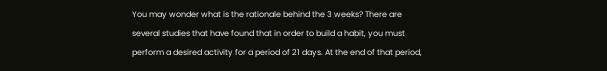You may wonder what is the rationale behind the 3 weeks? There are several studies that have found that in order to build a habit, you must perform a desired activity for a period of 21 days. At the end of that period,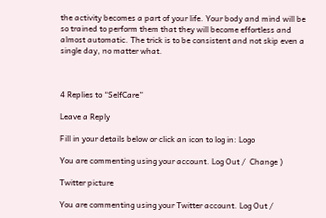the activity becomes a part of your life. Your body and mind will be so trained to perform them that they will become effortless and almost automatic. The trick is to be consistent and not skip even a single day, no matter what.



4 Replies to “SelfCare”

Leave a Reply

Fill in your details below or click an icon to log in: Logo

You are commenting using your account. Log Out /  Change )

Twitter picture

You are commenting using your Twitter account. Log Out /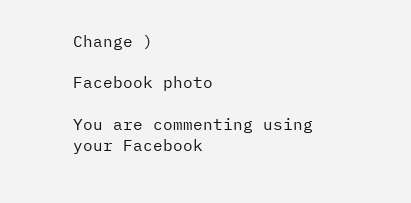Change )

Facebook photo

You are commenting using your Facebook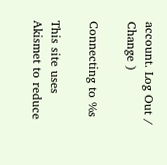account. Log Out /  Change )

Connecting to %s

This site uses Akismet to reduce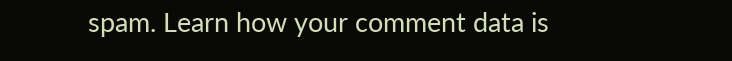spam. Learn how your comment data is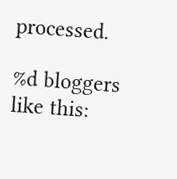processed.

%d bloggers like this: